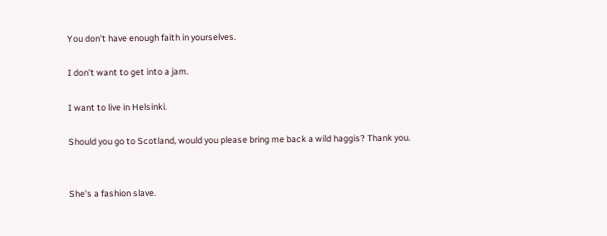You don't have enough faith in yourselves.

I don't want to get into a jam.

I want to live in Helsinki.

Should you go to Scotland, would you please bring me back a wild haggis? Thank you.


She's a fashion slave.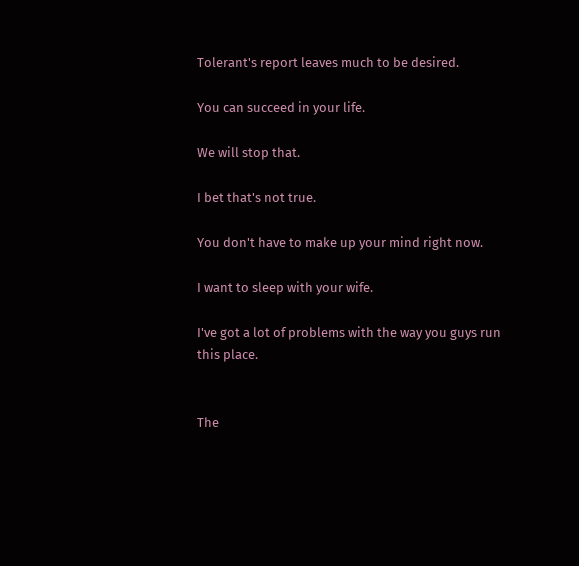Tolerant's report leaves much to be desired.

You can succeed in your life.

We will stop that.

I bet that's not true.

You don't have to make up your mind right now.

I want to sleep with your wife.

I've got a lot of problems with the way you guys run this place.


The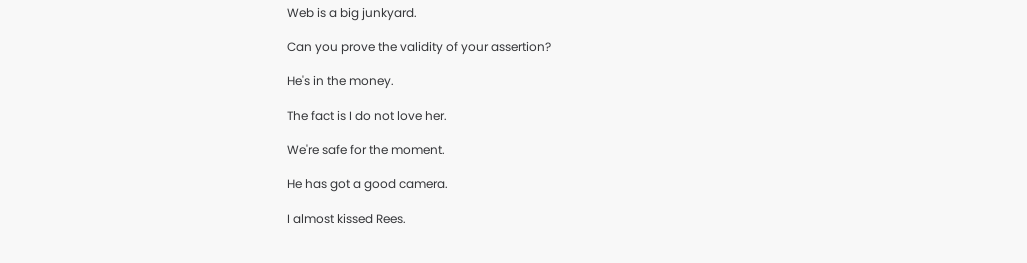Web is a big junkyard.

Can you prove the validity of your assertion?

He's in the money.

The fact is I do not love her.

We're safe for the moment.

He has got a good camera.

I almost kissed Rees.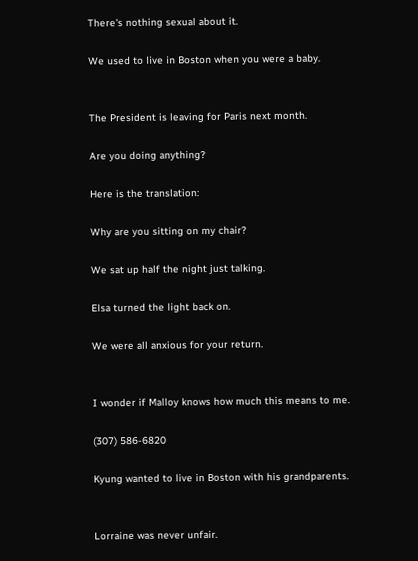There's nothing sexual about it.

We used to live in Boston when you were a baby.


The President is leaving for Paris next month.

Are you doing anything?

Here is the translation:

Why are you sitting on my chair?

We sat up half the night just talking.

Elsa turned the light back on.

We were all anxious for your return.


I wonder if Malloy knows how much this means to me.

(307) 586-6820

Kyung wanted to live in Boston with his grandparents.


Lorraine was never unfair.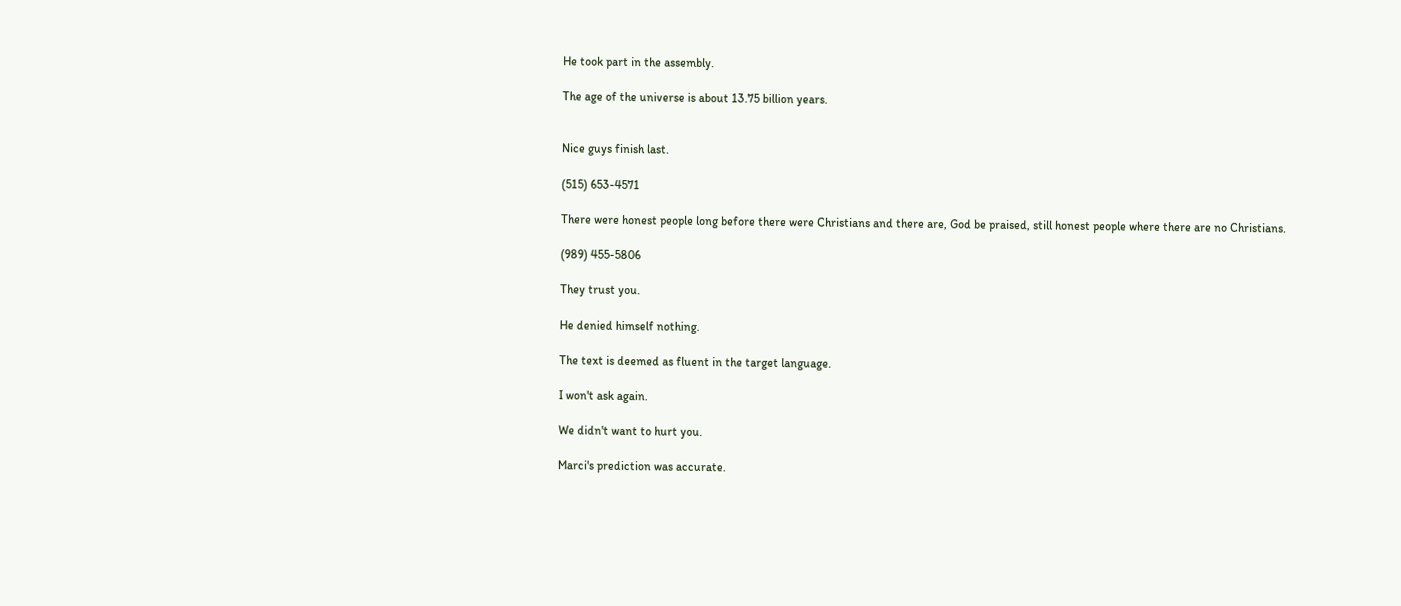He took part in the assembly.

The age of the universe is about 13.75 billion years.


Nice guys finish last.

(515) 653-4571

There were honest people long before there were Christians and there are, God be praised, still honest people where there are no Christians.

(989) 455-5806

They trust you.

He denied himself nothing.

The text is deemed as fluent in the target language.

I won't ask again.

We didn't want to hurt you.

Marci's prediction was accurate.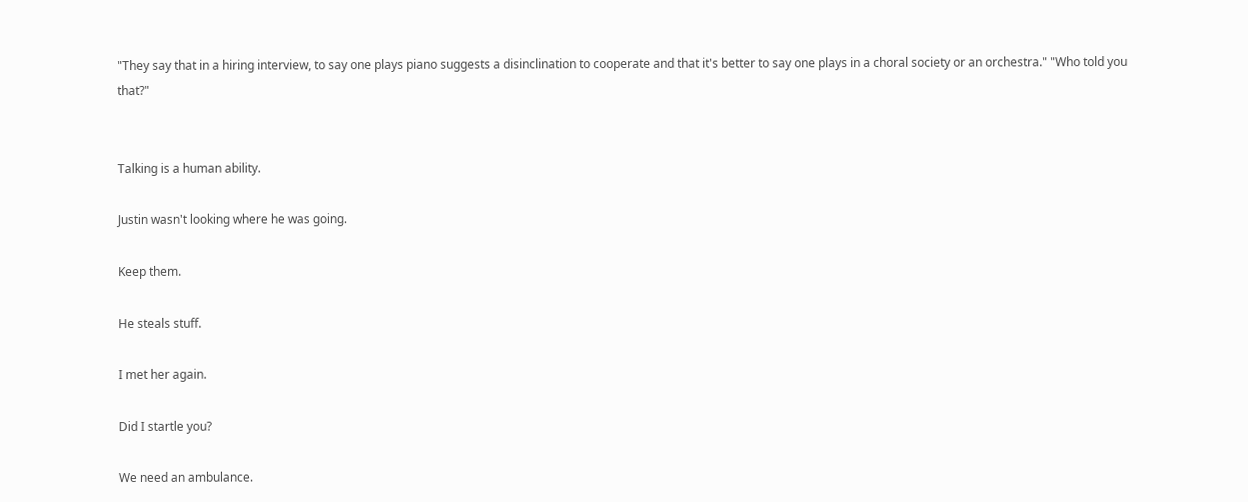"They say that in a hiring interview, to say one plays piano suggests a disinclination to cooperate and that it's better to say one plays in a choral society or an orchestra." "Who told you that?"


Talking is a human ability.

Justin wasn't looking where he was going.

Keep them.

He steals stuff.

I met her again.

Did I startle you?

We need an ambulance.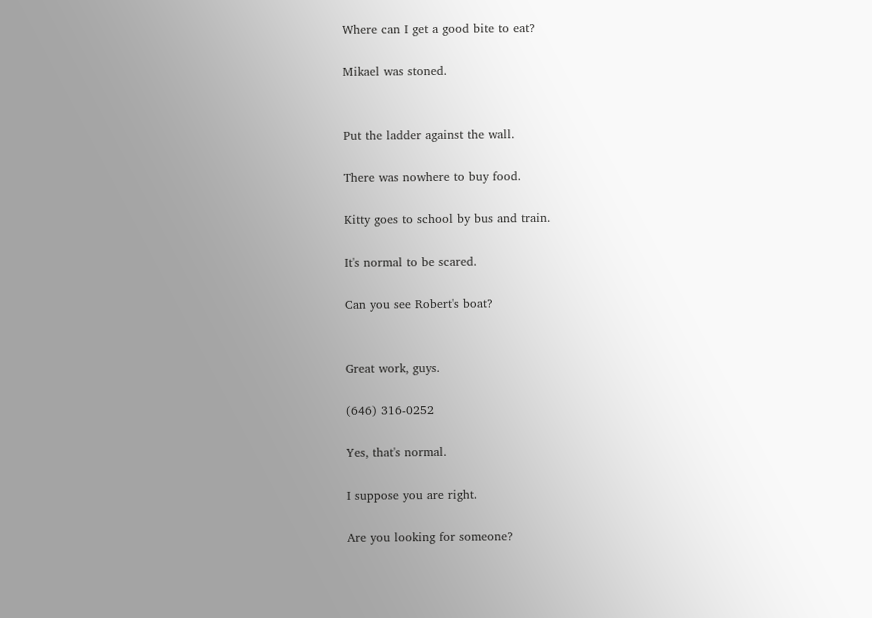Where can I get a good bite to eat?

Mikael was stoned.


Put the ladder against the wall.

There was nowhere to buy food.

Kitty goes to school by bus and train.

It's normal to be scared.

Can you see Robert's boat?


Great work, guys.

(646) 316-0252

Yes, that's normal.

I suppose you are right.

Are you looking for someone?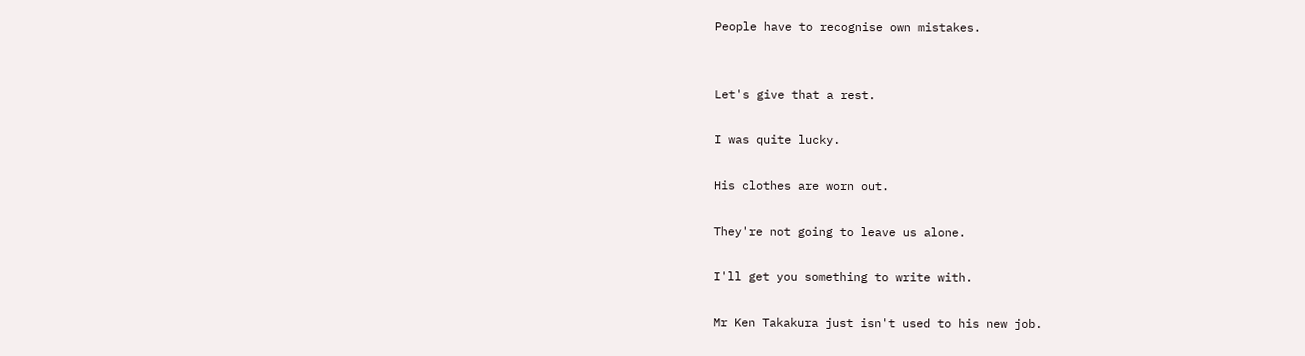People have to recognise own mistakes.


Let's give that a rest.

I was quite lucky.

His clothes are worn out.

They're not going to leave us alone.

I'll get you something to write with.

Mr Ken Takakura just isn't used to his new job.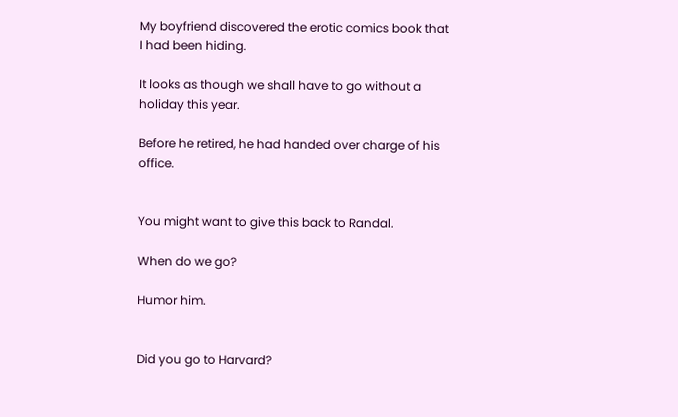My boyfriend discovered the erotic comics book that I had been hiding.

It looks as though we shall have to go without a holiday this year.

Before he retired, he had handed over charge of his office.


You might want to give this back to Randal.

When do we go?

Humor him.


Did you go to Harvard?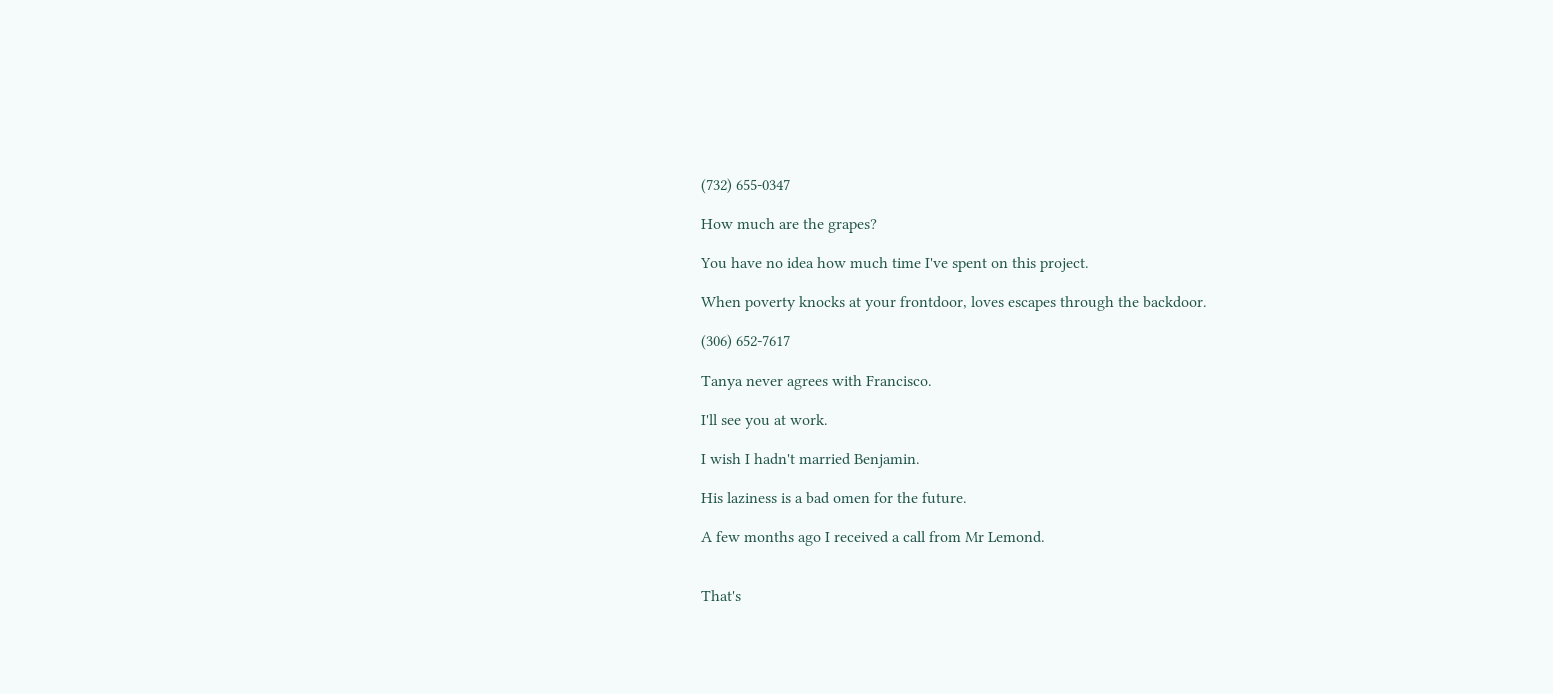(732) 655-0347

How much are the grapes?

You have no idea how much time I've spent on this project.

When poverty knocks at your frontdoor, loves escapes through the backdoor.

(306) 652-7617

Tanya never agrees with Francisco.

I'll see you at work.

I wish I hadn't married Benjamin.

His laziness is a bad omen for the future.

A few months ago I received a call from Mr Lemond.


That's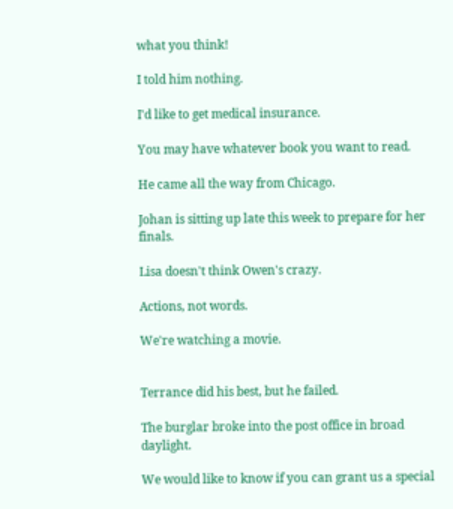what you think!

I told him nothing.

I'd like to get medical insurance.

You may have whatever book you want to read.

He came all the way from Chicago.

Johan is sitting up late this week to prepare for her finals.

Lisa doesn't think Owen's crazy.

Actions, not words.

We're watching a movie.


Terrance did his best, but he failed.

The burglar broke into the post office in broad daylight.

We would like to know if you can grant us a special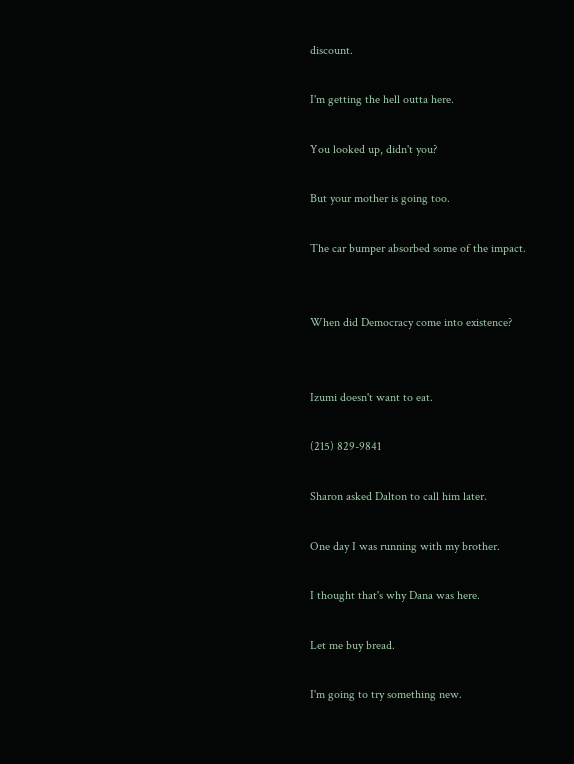discount.

I'm getting the hell outta here.

You looked up, didn't you?

But your mother is going too.

The car bumper absorbed some of the impact.


When did Democracy come into existence?


Izumi doesn't want to eat.

(215) 829-9841

Sharon asked Dalton to call him later.

One day I was running with my brother.

I thought that's why Dana was here.

Let me buy bread.

I'm going to try something new.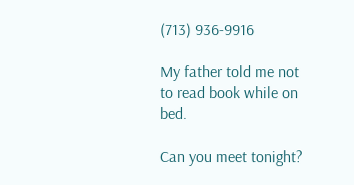(713) 936-9916

My father told me not to read book while on bed.

Can you meet tonight?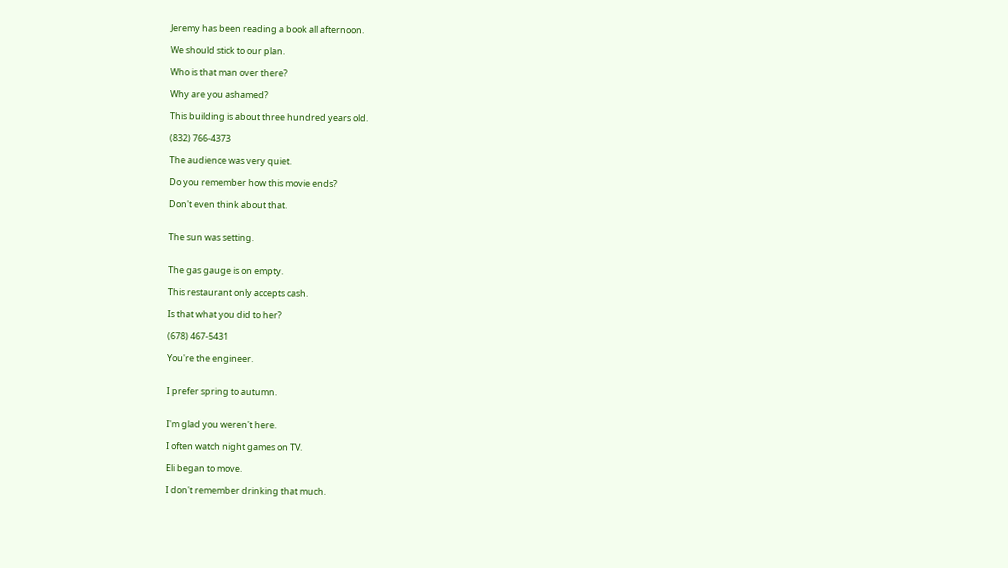Jeremy has been reading a book all afternoon.

We should stick to our plan.

Who is that man over there?

Why are you ashamed?

This building is about three hundred years old.

(832) 766-4373

The audience was very quiet.

Do you remember how this movie ends?

Don't even think about that.


The sun was setting.


The gas gauge is on empty.

This restaurant only accepts cash.

Is that what you did to her?

(678) 467-5431

You're the engineer.


I prefer spring to autumn.


I'm glad you weren't here.

I often watch night games on TV.

Eli began to move.

I don't remember drinking that much.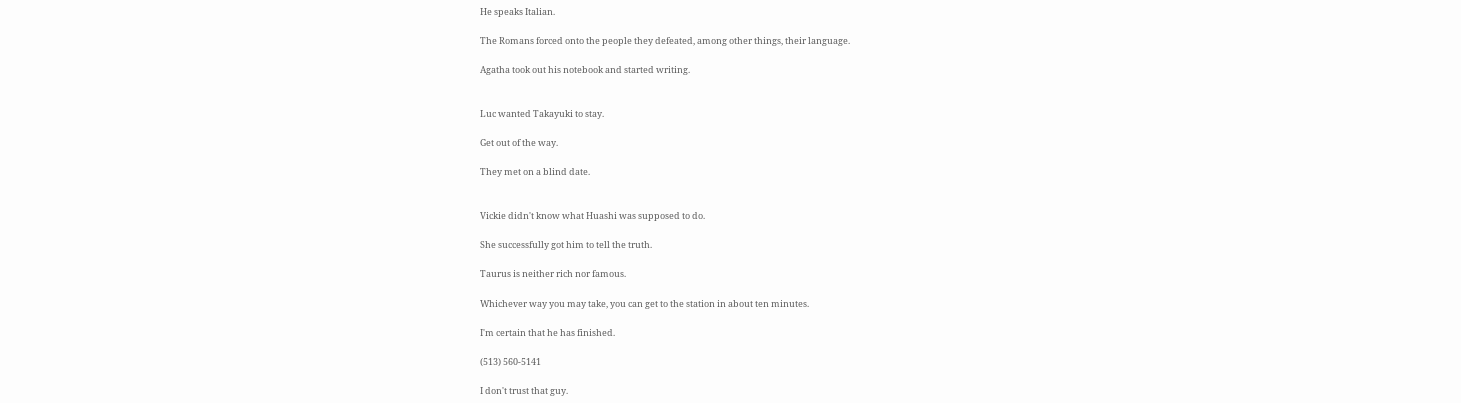He speaks Italian.

The Romans forced onto the people they defeated, among other things, their language.

Agatha took out his notebook and started writing.


Luc wanted Takayuki to stay.

Get out of the way.

They met on a blind date.


Vickie didn't know what Huashi was supposed to do.

She successfully got him to tell the truth.

Taurus is neither rich nor famous.

Whichever way you may take, you can get to the station in about ten minutes.

I'm certain that he has finished.

(513) 560-5141

I don't trust that guy.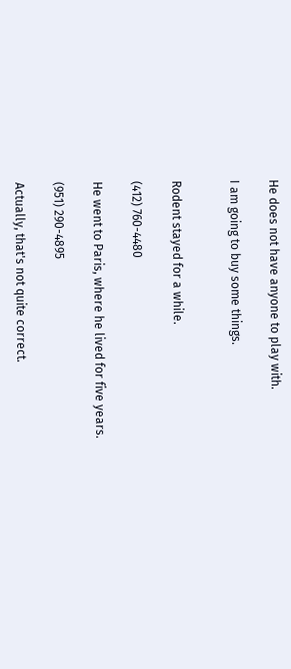He does not have anyone to play with.

I am going to buy some things.


Rodent stayed for a while.

(412) 760-4480

He went to Paris, where he lived for five years.

(951) 290-4895

Actually, that's not quite correct.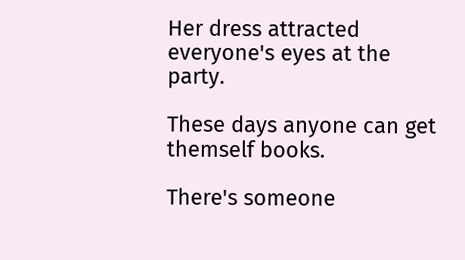Her dress attracted everyone's eyes at the party.

These days anyone can get themself books.

There's someone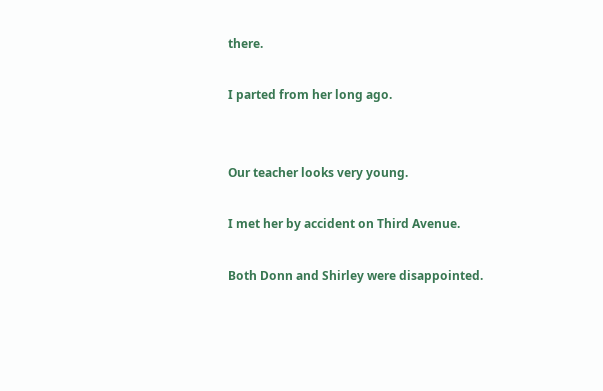there.

I parted from her long ago.


Our teacher looks very young.

I met her by accident on Third Avenue.

Both Donn and Shirley were disappointed.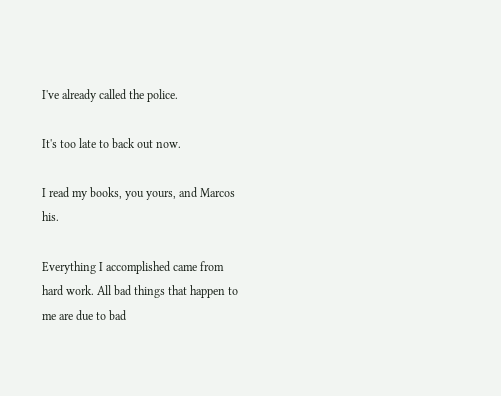I've already called the police.

It's too late to back out now.

I read my books, you yours, and Marcos his.

Everything I accomplished came from hard work. All bad things that happen to me are due to bad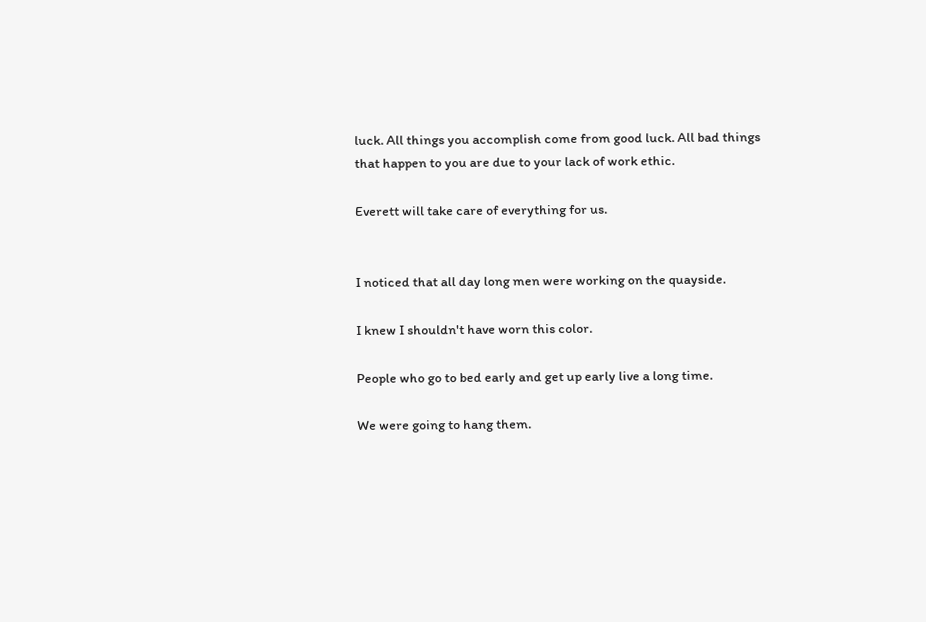luck. All things you accomplish come from good luck. All bad things that happen to you are due to your lack of work ethic.

Everett will take care of everything for us.


I noticed that all day long men were working on the quayside.

I knew I shouldn't have worn this color.

People who go to bed early and get up early live a long time.

We were going to hang them.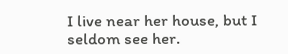I live near her house, but I seldom see her.